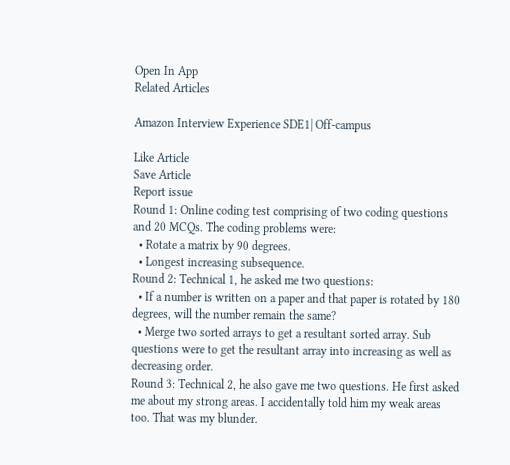Open In App
Related Articles

Amazon Interview Experience SDE1| Off-campus

Like Article
Save Article
Report issue
Round 1: Online coding test comprising of two coding questions and 20 MCQs. The coding problems were:
  • Rotate a matrix by 90 degrees.
  • Longest increasing subsequence.
Round 2: Technical 1, he asked me two questions:
  • If a number is written on a paper and that paper is rotated by 180 degrees, will the number remain the same?
  • Merge two sorted arrays to get a resultant sorted array. Sub questions were to get the resultant array into increasing as well as decreasing order.
Round 3: Technical 2, he also gave me two questions. He first asked me about my strong areas. I accidentally told him my weak areas too. That was my blunder.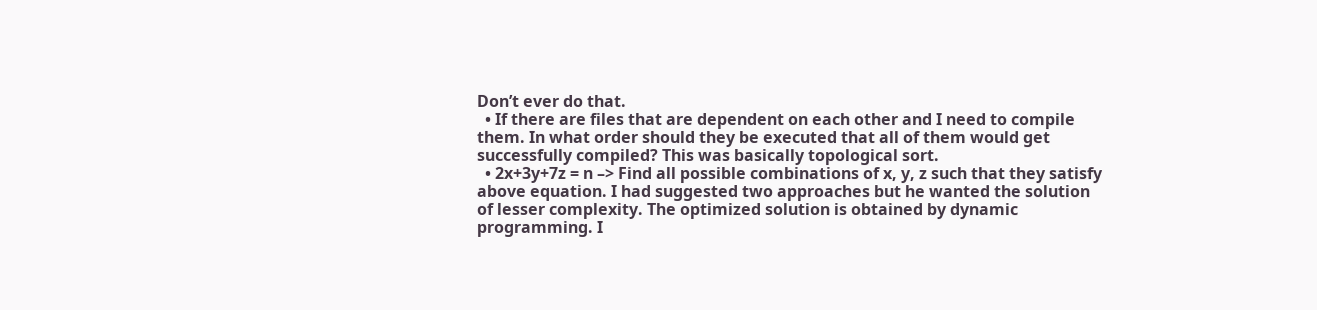Don’t ever do that.
  • If there are files that are dependent on each other and I need to compile them. In what order should they be executed that all of them would get successfully compiled? This was basically topological sort.
  • 2x+3y+7z = n –> Find all possible combinations of x, y, z such that they satisfy above equation. I had suggested two approaches but he wanted the solution of lesser complexity. The optimized solution is obtained by dynamic programming. I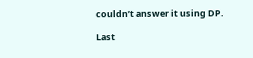couldn’t answer it using DP.

Last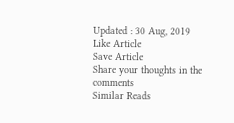Updated : 30 Aug, 2019
Like Article
Save Article
Share your thoughts in the comments
Similar Reads